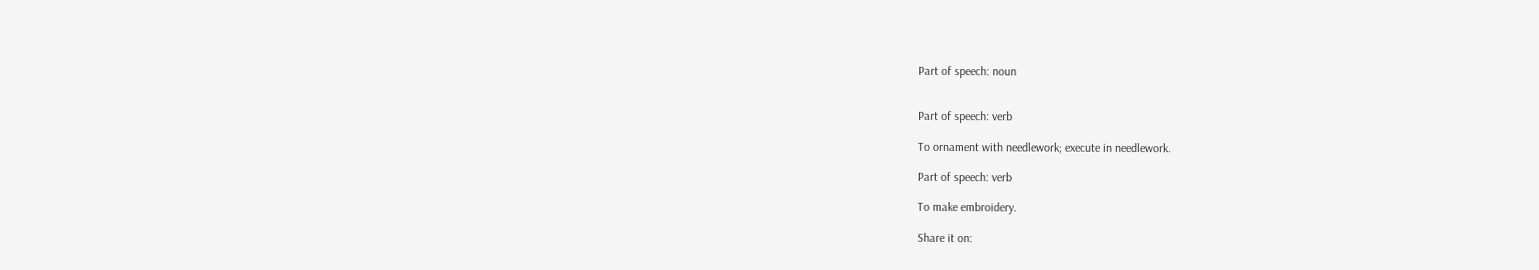Part of speech: noun


Part of speech: verb

To ornament with needlework; execute in needlework.

Part of speech: verb

To make embroidery.

Share it on: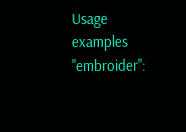Usage examples "embroider":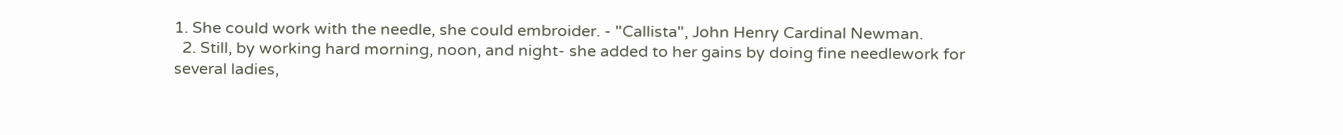1. She could work with the needle, she could embroider. - "Callista", John Henry Cardinal Newman.
  2. Still, by working hard morning, noon, and night- she added to her gains by doing fine needlework for several ladies,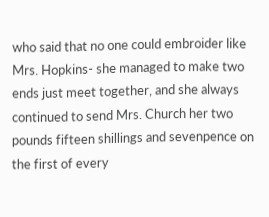who said that no one could embroider like Mrs. Hopkins- she managed to make two ends just meet together, and she always continued to send Mrs. Church her two pounds fifteen shillings and sevenpence on the first of every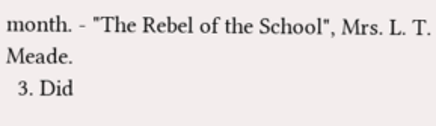month. - "The Rebel of the School", Mrs. L. T. Meade.
  3. Did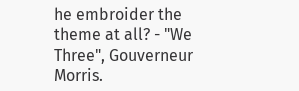he embroider the theme at all? - "We Three", Gouverneur Morris.